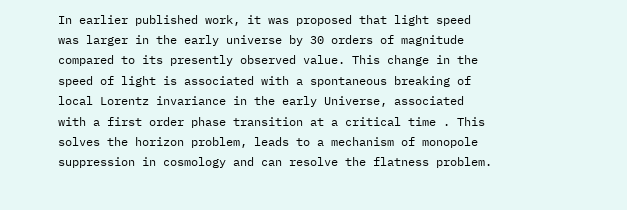In earlier published work, it was proposed that light speed was larger in the early universe by 30 orders of magnitude compared to its presently observed value. This change in the speed of light is associated with a spontaneous breaking of local Lorentz invariance in the early Universe, associated with a first order phase transition at a critical time . This solves the horizon problem, leads to a mechanism of monopole suppression in cosmology and can resolve the flatness problem.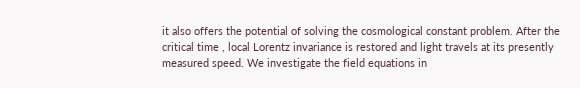it also offers the potential of solving the cosmological constant problem. After the critical time , local Lorentz invariance is restored and light travels at its presently measured speed. We investigate the field equations in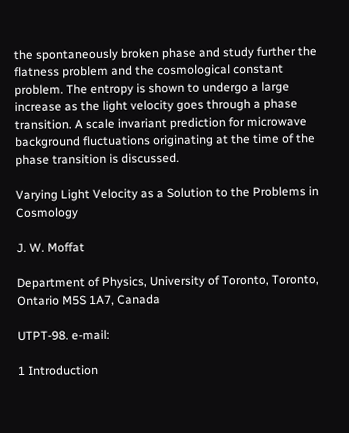the spontaneously broken phase and study further the flatness problem and the cosmological constant problem. The entropy is shown to undergo a large increase as the light velocity goes through a phase transition. A scale invariant prediction for microwave background fluctuations originating at the time of the phase transition is discussed.

Varying Light Velocity as a Solution to the Problems in Cosmology

J. W. Moffat

Department of Physics, University of Toronto, Toronto, Ontario M5S 1A7, Canada

UTPT-98. e-mail:

1 Introduction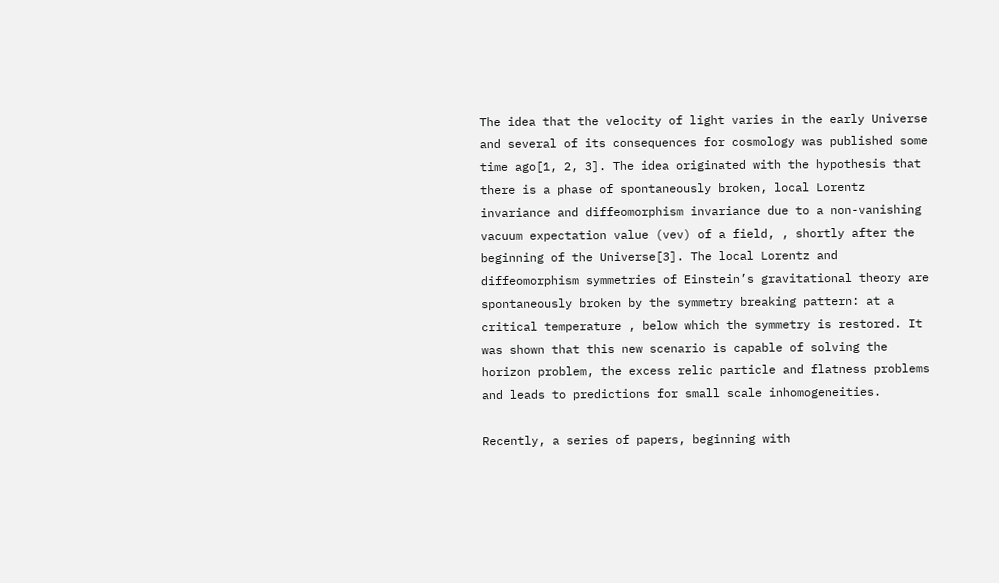The idea that the velocity of light varies in the early Universe and several of its consequences for cosmology was published some time ago[1, 2, 3]. The idea originated with the hypothesis that there is a phase of spontaneously broken, local Lorentz invariance and diffeomorphism invariance due to a non-vanishing vacuum expectation value (vev) of a field, , shortly after the beginning of the Universe[3]. The local Lorentz and diffeomorphism symmetries of Einstein’s gravitational theory are spontaneously broken by the symmetry breaking pattern: at a critical temperature , below which the symmetry is restored. It was shown that this new scenario is capable of solving the horizon problem, the excess relic particle and flatness problems and leads to predictions for small scale inhomogeneities.

Recently, a series of papers, beginning with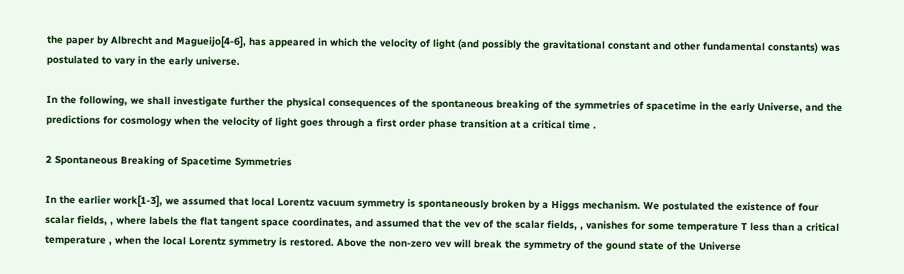the paper by Albrecht and Magueijo[4-6], has appeared in which the velocity of light (and possibly the gravitational constant and other fundamental constants) was postulated to vary in the early universe.

In the following, we shall investigate further the physical consequences of the spontaneous breaking of the symmetries of spacetime in the early Universe, and the predictions for cosmology when the velocity of light goes through a first order phase transition at a critical time .

2 Spontaneous Breaking of Spacetime Symmetries

In the earlier work[1-3], we assumed that local Lorentz vacuum symmetry is spontaneously broken by a Higgs mechanism. We postulated the existence of four scalar fields, , where labels the flat tangent space coordinates, and assumed that the vev of the scalar fields, , vanishes for some temperature T less than a critical temperature , when the local Lorentz symmetry is restored. Above the non-zero vev will break the symmetry of the gound state of the Universe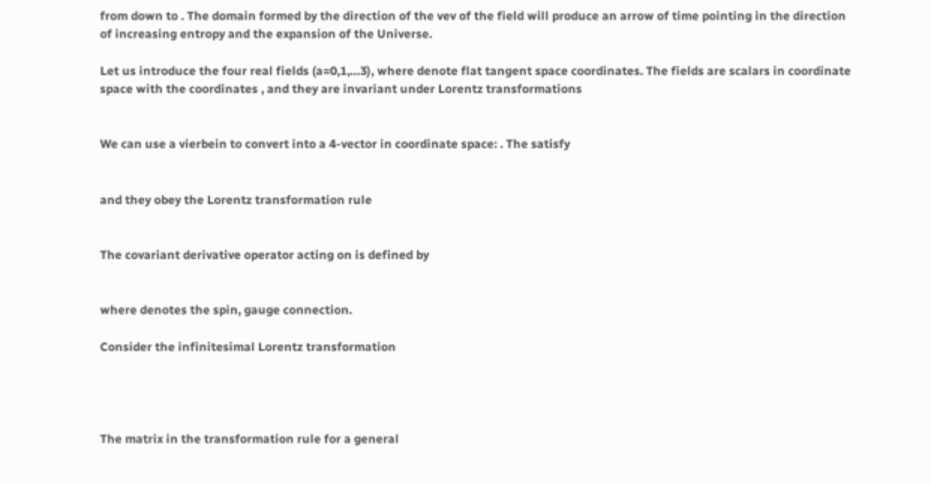from down to . The domain formed by the direction of the vev of the field will produce an arrow of time pointing in the direction of increasing entropy and the expansion of the Universe.

Let us introduce the four real fields (a=0,1,…3), where denote flat tangent space coordinates. The fields are scalars in coordinate space with the coordinates , and they are invariant under Lorentz transformations


We can use a vierbein to convert into a 4-vector in coordinate space: . The satisfy


and they obey the Lorentz transformation rule


The covariant derivative operator acting on is defined by


where denotes the spin, gauge connection.

Consider the infinitesimal Lorentz transformation




The matrix in the transformation rule for a general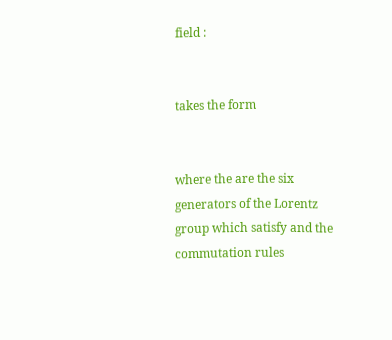field :


takes the form


where the are the six generators of the Lorentz group which satisfy and the commutation rules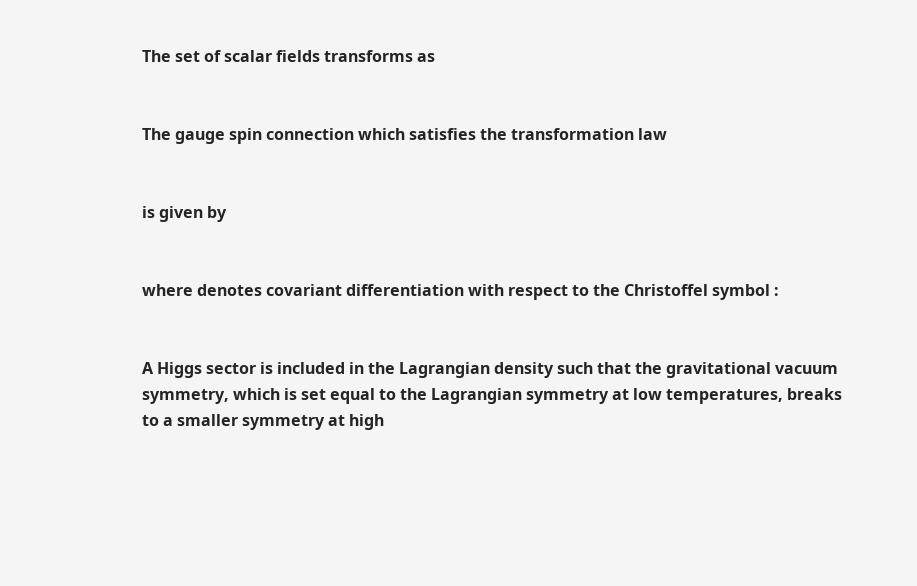The set of scalar fields transforms as


The gauge spin connection which satisfies the transformation law


is given by


where denotes covariant differentiation with respect to the Christoffel symbol :


A Higgs sector is included in the Lagrangian density such that the gravitational vacuum symmetry, which is set equal to the Lagrangian symmetry at low temperatures, breaks to a smaller symmetry at high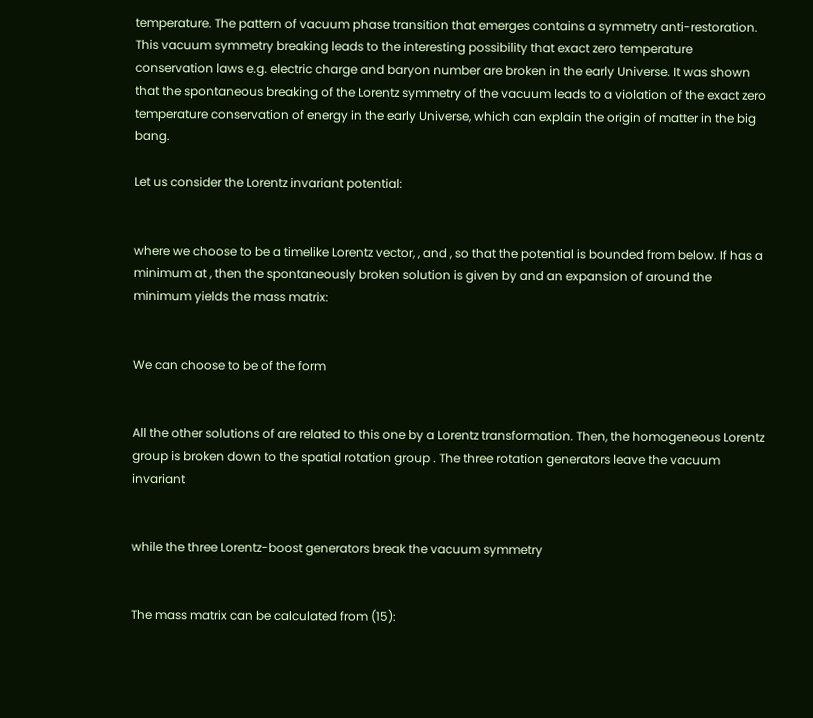temperature. The pattern of vacuum phase transition that emerges contains a symmetry anti-restoration. This vacuum symmetry breaking leads to the interesting possibility that exact zero temperature conservation laws e.g. electric charge and baryon number are broken in the early Universe. It was shown that the spontaneous breaking of the Lorentz symmetry of the vacuum leads to a violation of the exact zero temperature conservation of energy in the early Universe, which can explain the origin of matter in the big bang.

Let us consider the Lorentz invariant potential:


where we choose to be a timelike Lorentz vector, , and , so that the potential is bounded from below. If has a minimum at , then the spontaneously broken solution is given by and an expansion of around the minimum yields the mass matrix:


We can choose to be of the form


All the other solutions of are related to this one by a Lorentz transformation. Then, the homogeneous Lorentz group is broken down to the spatial rotation group . The three rotation generators leave the vacuum invariant


while the three Lorentz-boost generators break the vacuum symmetry


The mass matrix can be calculated from (15):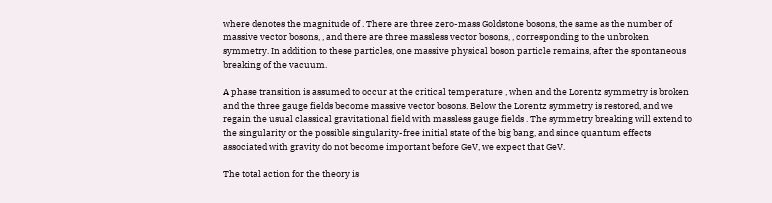where denotes the magnitude of . There are three zero-mass Goldstone bosons, the same as the number of massive vector bosons, , and there are three massless vector bosons, , corresponding to the unbroken symmetry. In addition to these particles, one massive physical boson particle remains, after the spontaneous breaking of the vacuum.

A phase transition is assumed to occur at the critical temperature , when and the Lorentz symmetry is broken and the three gauge fields become massive vector bosons. Below the Lorentz symmetry is restored, and we regain the usual classical gravitational field with massless gauge fields . The symmetry breaking will extend to the singularity or the possible singularity-free initial state of the big bang, and since quantum effects associated with gravity do not become important before GeV, we expect that GeV.

The total action for the theory is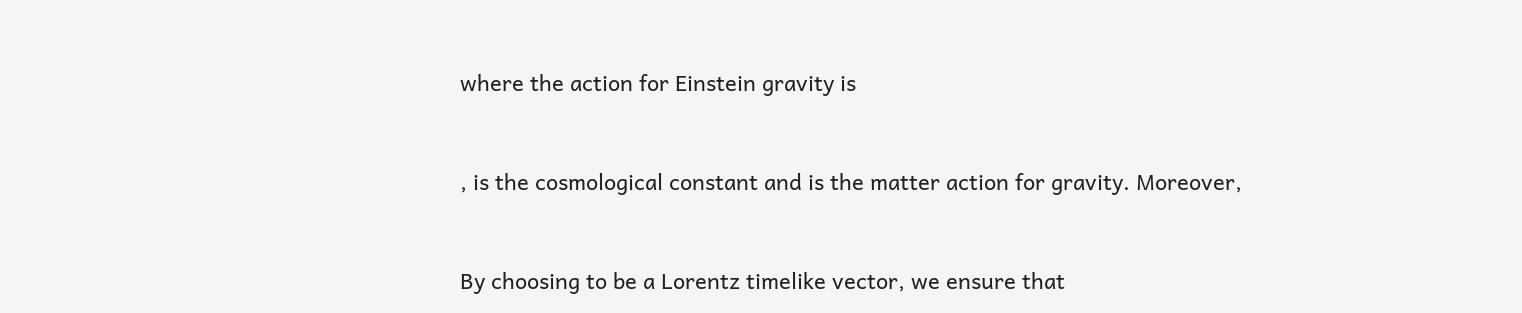where the action for Einstein gravity is


, is the cosmological constant and is the matter action for gravity. Moreover,


By choosing to be a Lorentz timelike vector, we ensure that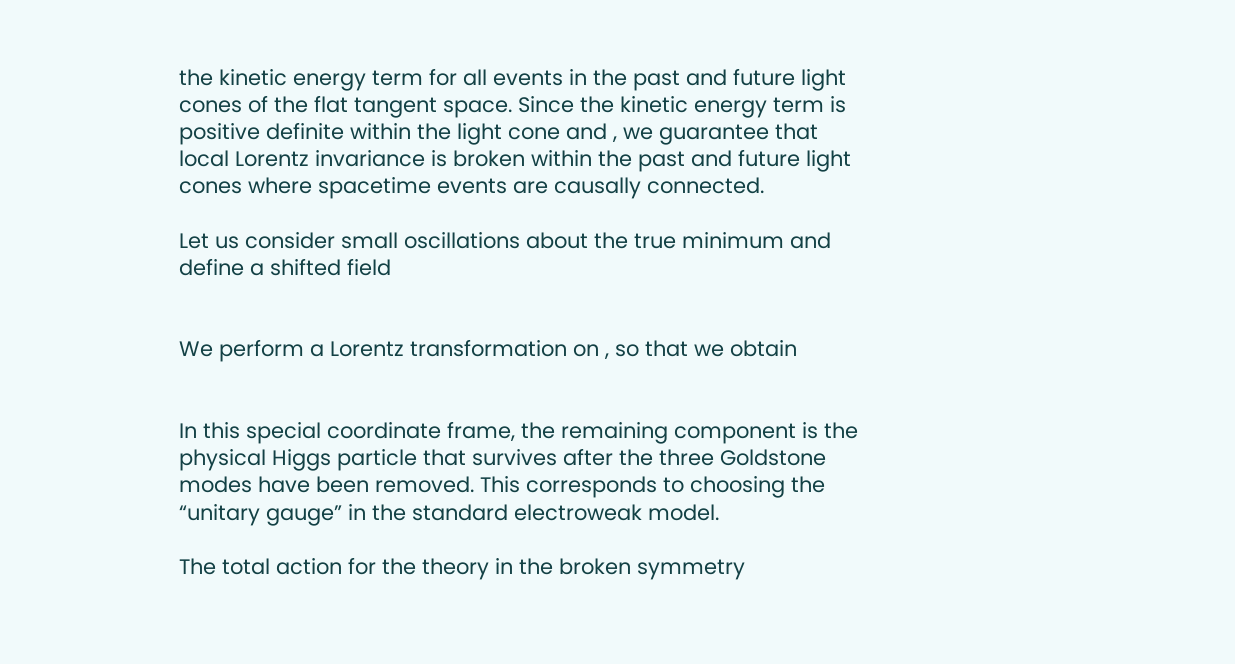the kinetic energy term for all events in the past and future light cones of the flat tangent space. Since the kinetic energy term is positive definite within the light cone and , we guarantee that local Lorentz invariance is broken within the past and future light cones where spacetime events are causally connected.

Let us consider small oscillations about the true minimum and define a shifted field


We perform a Lorentz transformation on , so that we obtain


In this special coordinate frame, the remaining component is the physical Higgs particle that survives after the three Goldstone modes have been removed. This corresponds to choosing the “unitary gauge” in the standard electroweak model.

The total action for the theory in the broken symmetry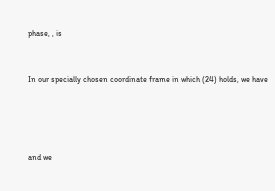phase, , is


In our specially chosen coordinate frame in which (24) holds, we have




and we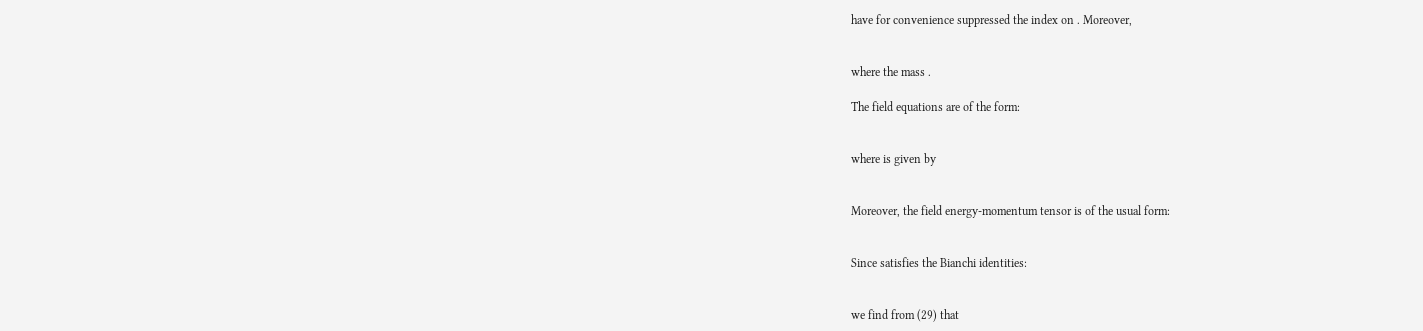have for convenience suppressed the index on . Moreover,


where the mass .

The field equations are of the form:


where is given by


Moreover, the field energy-momentum tensor is of the usual form:


Since satisfies the Bianchi identities:


we find from (29) that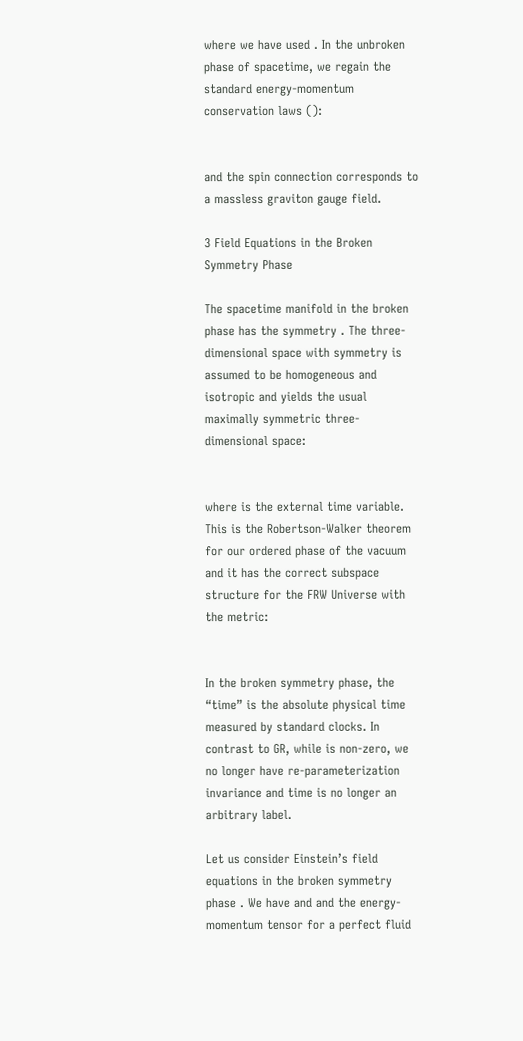where we have used . In the unbroken phase of spacetime, we regain the standard energy-momentum conservation laws ():


and the spin connection corresponds to a massless graviton gauge field.

3 Field Equations in the Broken Symmetry Phase

The spacetime manifold in the broken phase has the symmetry . The three-dimensional space with symmetry is assumed to be homogeneous and isotropic and yields the usual maximally symmetric three-dimensional space:


where is the external time variable. This is the Robertson-Walker theorem for our ordered phase of the vacuum and it has the correct subspace structure for the FRW Universe with the metric:


In the broken symmetry phase, the “time” is the absolute physical time measured by standard clocks. In contrast to GR, while is non-zero, we no longer have re-parameterization invariance and time is no longer an arbitrary label.

Let us consider Einstein’s field equations in the broken symmetry phase . We have and and the energy-momentum tensor for a perfect fluid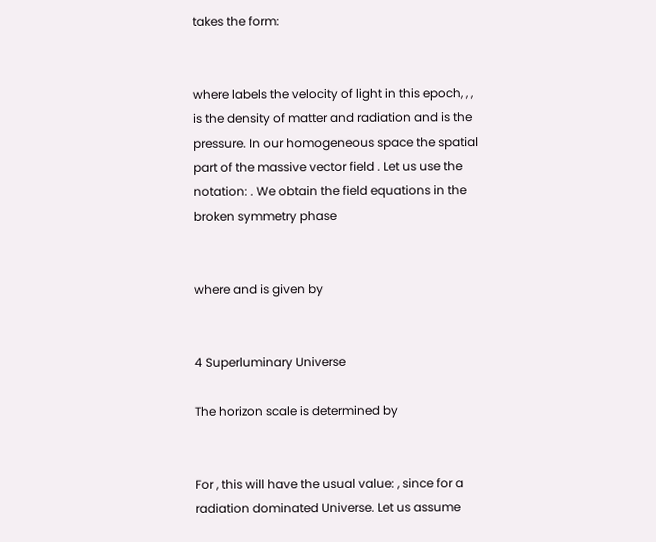takes the form:


where labels the velocity of light in this epoch, , , is the density of matter and radiation and is the pressure. In our homogeneous space the spatial part of the massive vector field . Let us use the notation: . We obtain the field equations in the broken symmetry phase


where and is given by


4 Superluminary Universe

The horizon scale is determined by


For , this will have the usual value: , since for a radiation dominated Universe. Let us assume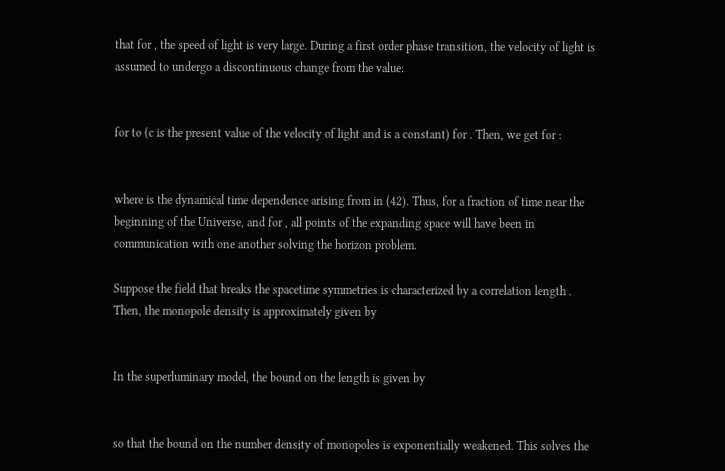that for , the speed of light is very large. During a first order phase transition, the velocity of light is assumed to undergo a discontinuous change from the value:


for to (c is the present value of the velocity of light and is a constant) for . Then, we get for :


where is the dynamical time dependence arising from in (42). Thus, for a fraction of time near the beginning of the Universe, and for , all points of the expanding space will have been in communication with one another solving the horizon problem.

Suppose the field that breaks the spacetime symmetries is characterized by a correlation length . Then, the monopole density is approximately given by


In the superluminary model, the bound on the length is given by


so that the bound on the number density of monopoles is exponentially weakened. This solves the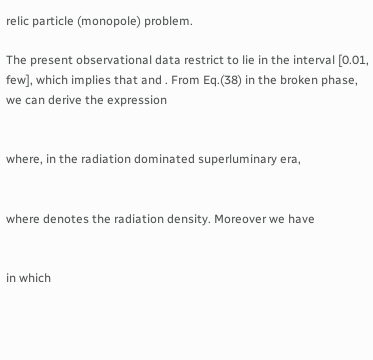relic particle (monopole) problem.

The present observational data restrict to lie in the interval [0.01, few], which implies that and . From Eq.(38) in the broken phase, we can derive the expression


where, in the radiation dominated superluminary era,


where denotes the radiation density. Moreover we have


in which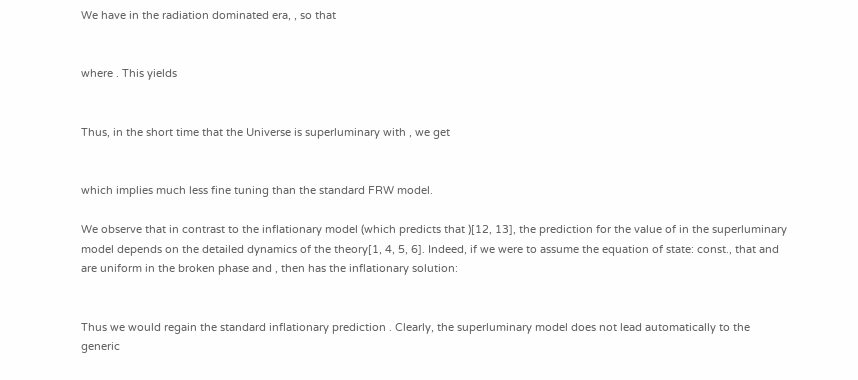We have in the radiation dominated era, , so that


where . This yields


Thus, in the short time that the Universe is superluminary with , we get


which implies much less fine tuning than the standard FRW model.

We observe that in contrast to the inflationary model (which predicts that )[12, 13], the prediction for the value of in the superluminary model depends on the detailed dynamics of the theory[1, 4, 5, 6]. Indeed, if we were to assume the equation of state: const., that and are uniform in the broken phase and , then has the inflationary solution:


Thus we would regain the standard inflationary prediction . Clearly, the superluminary model does not lead automatically to the generic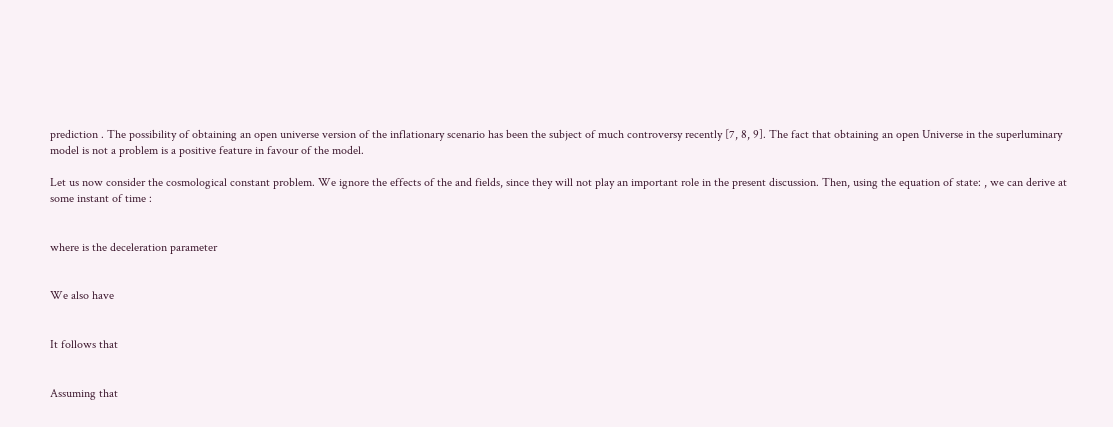prediction . The possibility of obtaining an open universe version of the inflationary scenario has been the subject of much controversy recently [7, 8, 9]. The fact that obtaining an open Universe in the superluminary model is not a problem is a positive feature in favour of the model.

Let us now consider the cosmological constant problem. We ignore the effects of the and fields, since they will not play an important role in the present discussion. Then, using the equation of state: , we can derive at some instant of time :


where is the deceleration parameter


We also have


It follows that


Assuming that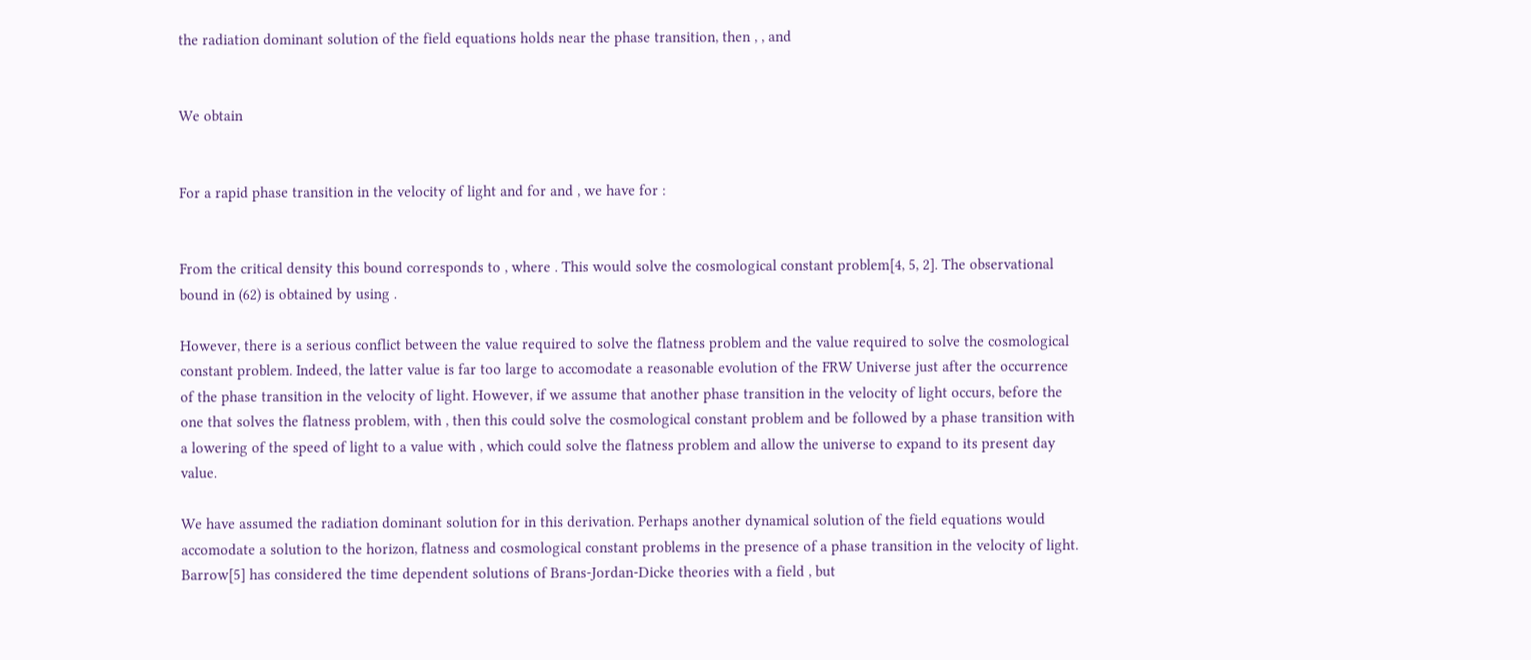the radiation dominant solution of the field equations holds near the phase transition, then , , and


We obtain


For a rapid phase transition in the velocity of light and for and , we have for :


From the critical density this bound corresponds to , where . This would solve the cosmological constant problem[4, 5, 2]. The observational bound in (62) is obtained by using .

However, there is a serious conflict between the value required to solve the flatness problem and the value required to solve the cosmological constant problem. Indeed, the latter value is far too large to accomodate a reasonable evolution of the FRW Universe just after the occurrence of the phase transition in the velocity of light. However, if we assume that another phase transition in the velocity of light occurs, before the one that solves the flatness problem, with , then this could solve the cosmological constant problem and be followed by a phase transition with a lowering of the speed of light to a value with , which could solve the flatness problem and allow the universe to expand to its present day value.

We have assumed the radiation dominant solution for in this derivation. Perhaps another dynamical solution of the field equations would accomodate a solution to the horizon, flatness and cosmological constant problems in the presence of a phase transition in the velocity of light. Barrow[5] has considered the time dependent solutions of Brans-Jordan-Dicke theories with a field , but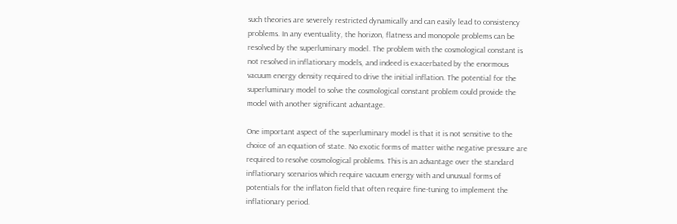such theories are severely restricted dynamically and can easily lead to consistency problems. In any eventuality, the horizon, flatness and monopole problems can be resolved by the superluminary model. The problem with the cosmological constant is not resolved in inflationary models, and indeed is exacerbated by the enormous vacuum energy density required to drive the initial inflation. The potential for the superluminary model to solve the cosmological constant problem could provide the model with another significant advantage.

One important aspect of the superluminary model is that it is not sensitive to the choice of an equation of state. No exotic forms of matter withe negative pressure are required to resolve cosmological problems. This is an advantage over the standard inflationary scenarios which require vacuum energy with and unusual forms of potentials for the inflaton field that often require fine-tuning to implement the inflationary period.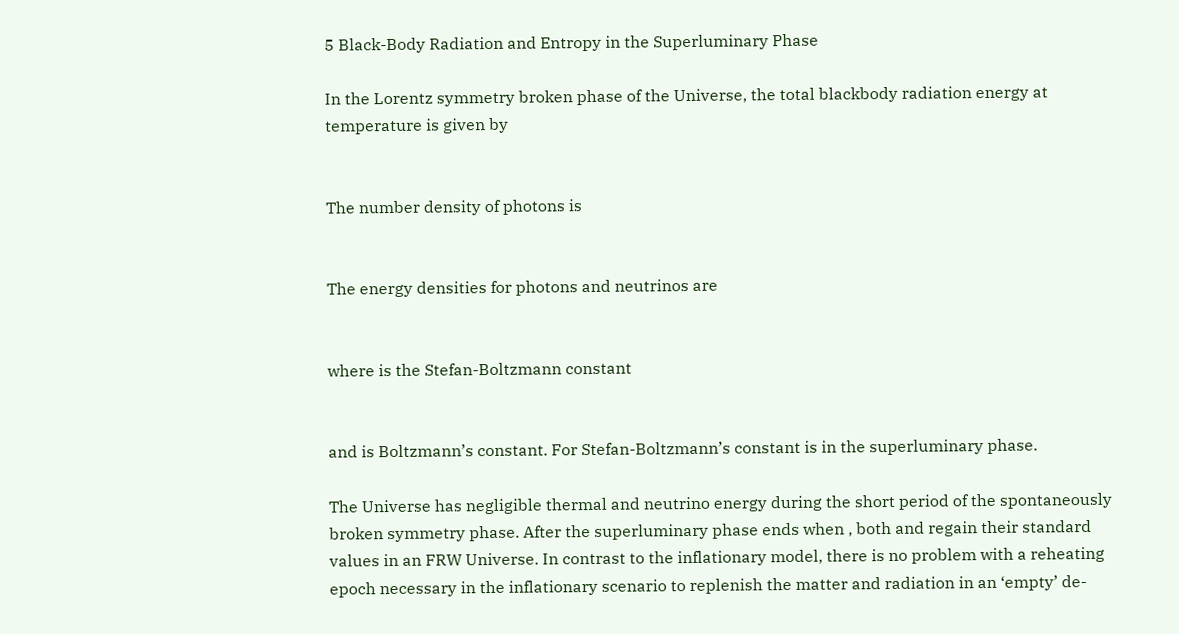5 Black-Body Radiation and Entropy in the Superluminary Phase

In the Lorentz symmetry broken phase of the Universe, the total blackbody radiation energy at temperature is given by


The number density of photons is


The energy densities for photons and neutrinos are


where is the Stefan-Boltzmann constant


and is Boltzmann’s constant. For Stefan-Boltzmann’s constant is in the superluminary phase.

The Universe has negligible thermal and neutrino energy during the short period of the spontaneously broken symmetry phase. After the superluminary phase ends when , both and regain their standard values in an FRW Universe. In contrast to the inflationary model, there is no problem with a reheating epoch necessary in the inflationary scenario to replenish the matter and radiation in an ‘empty’ de-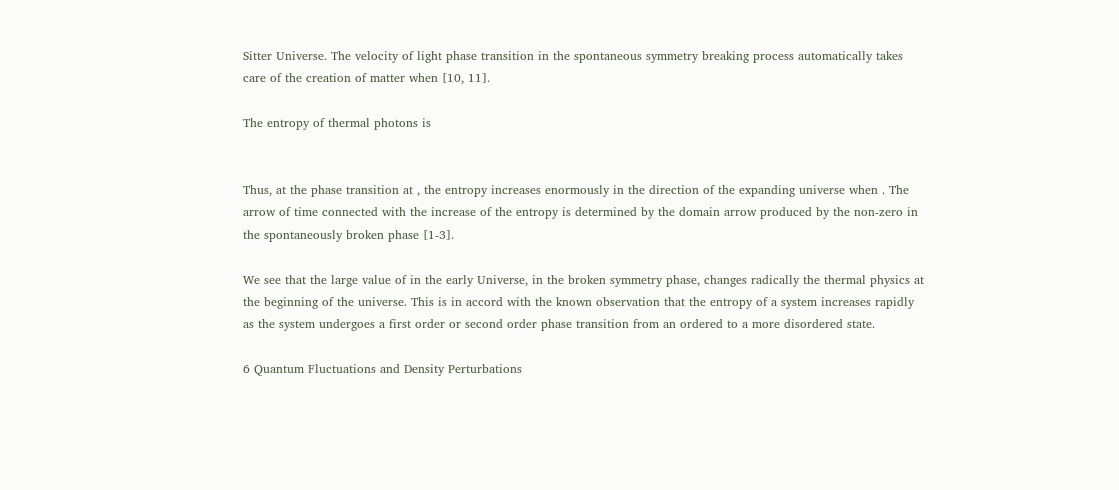Sitter Universe. The velocity of light phase transition in the spontaneous symmetry breaking process automatically takes care of the creation of matter when [10, 11].

The entropy of thermal photons is


Thus, at the phase transition at , the entropy increases enormously in the direction of the expanding universe when . The arrow of time connected with the increase of the entropy is determined by the domain arrow produced by the non-zero in the spontaneously broken phase [1-3].

We see that the large value of in the early Universe, in the broken symmetry phase, changes radically the thermal physics at the beginning of the universe. This is in accord with the known observation that the entropy of a system increases rapidly as the system undergoes a first order or second order phase transition from an ordered to a more disordered state.

6 Quantum Fluctuations and Density Perturbations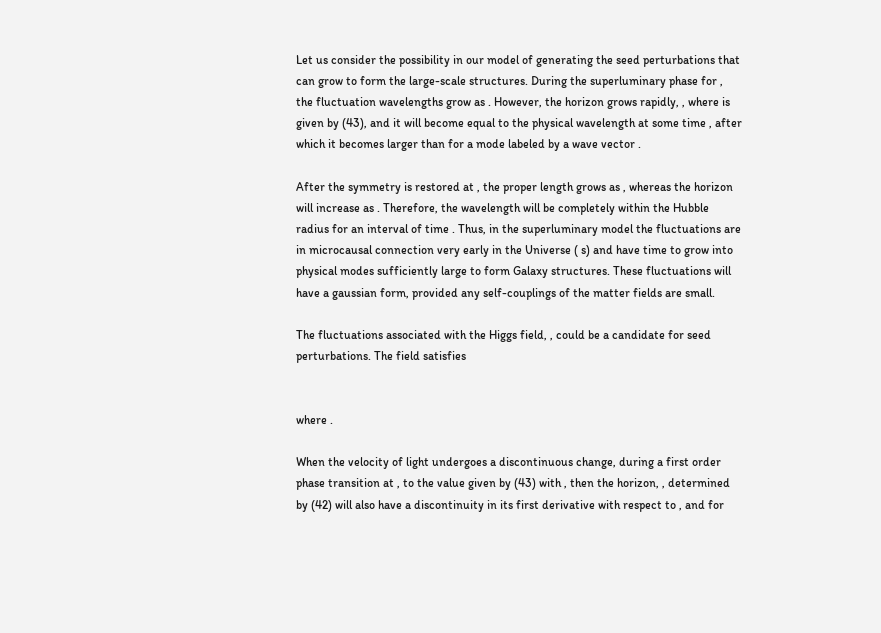Let us consider the possibility in our model of generating the seed perturbations that can grow to form the large-scale structures. During the superluminary phase for , the fluctuation wavelengths grow as . However, the horizon grows rapidly, , where is given by (43), and it will become equal to the physical wavelength at some time , after which it becomes larger than for a mode labeled by a wave vector .

After the symmetry is restored at , the proper length grows as , whereas the horizon will increase as . Therefore, the wavelength will be completely within the Hubble radius for an interval of time . Thus, in the superluminary model the fluctuations are in microcausal connection very early in the Universe ( s) and have time to grow into physical modes sufficiently large to form Galaxy structures. These fluctuations will have a gaussian form, provided any self-couplings of the matter fields are small.

The fluctuations associated with the Higgs field, , could be a candidate for seed perturbations. The field satisfies


where .

When the velocity of light undergoes a discontinuous change, during a first order phase transition at , to the value given by (43) with , then the horizon, , determined by (42) will also have a discontinuity in its first derivative with respect to , and for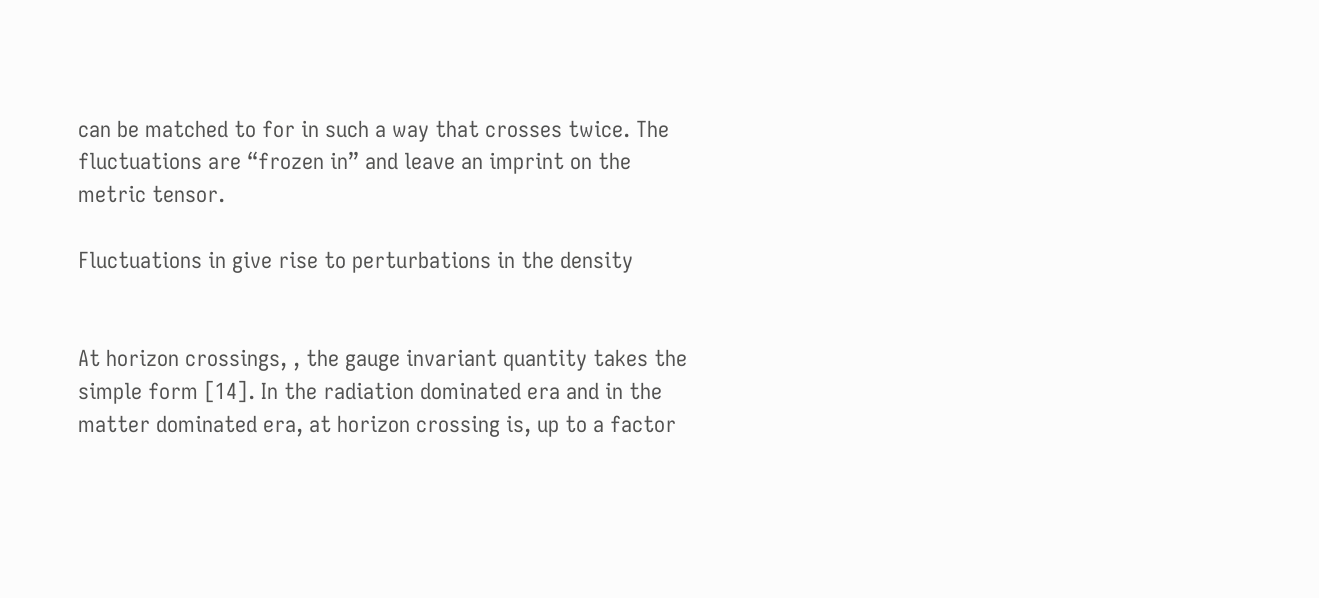can be matched to for in such a way that crosses twice. The fluctuations are “frozen in” and leave an imprint on the metric tensor.

Fluctuations in give rise to perturbations in the density


At horizon crossings, , the gauge invariant quantity takes the simple form [14]. In the radiation dominated era and in the matter dominated era, at horizon crossing is, up to a factor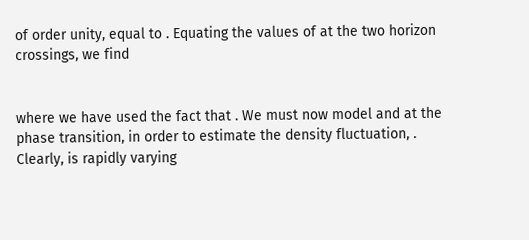of order unity, equal to . Equating the values of at the two horizon crossings, we find


where we have used the fact that . We must now model and at the phase transition, in order to estimate the density fluctuation, . Clearly, is rapidly varying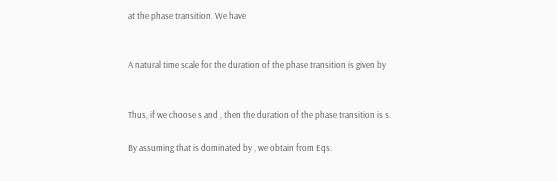at the phase transition. We have


A natural time scale for the duration of the phase transition is given by


Thus, if we choose s and , then the duration of the phase transition is s.

By assuming that is dominated by , we obtain from Eqs.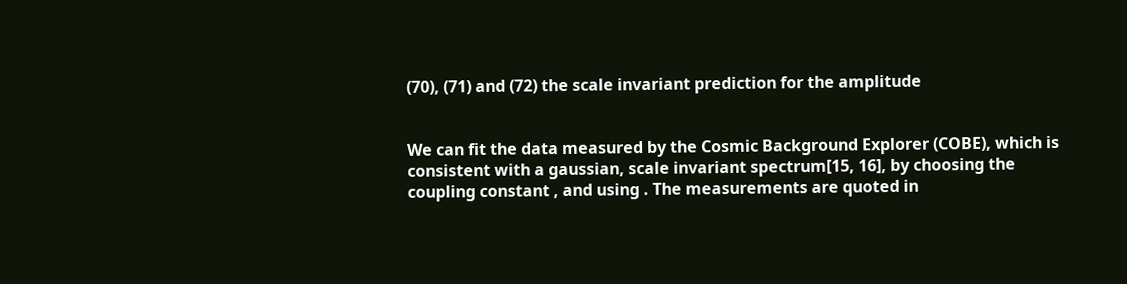(70), (71) and (72) the scale invariant prediction for the amplitude


We can fit the data measured by the Cosmic Background Explorer (COBE), which is consistent with a gaussian, scale invariant spectrum[15, 16], by choosing the coupling constant , and using . The measurements are quoted in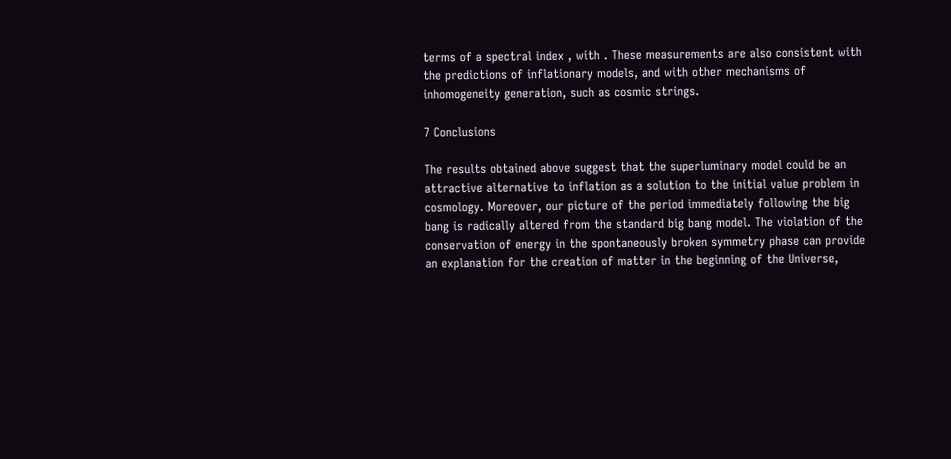terms of a spectral index , with . These measurements are also consistent with the predictions of inflationary models, and with other mechanisms of inhomogeneity generation, such as cosmic strings.

7 Conclusions

The results obtained above suggest that the superluminary model could be an attractive alternative to inflation as a solution to the initial value problem in cosmology. Moreover, our picture of the period immediately following the big bang is radically altered from the standard big bang model. The violation of the conservation of energy in the spontaneously broken symmetry phase can provide an explanation for the creation of matter in the beginning of the Universe,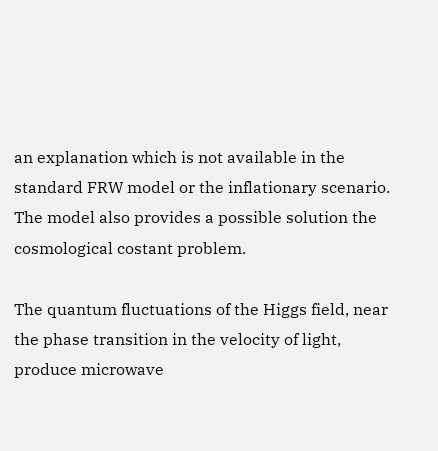an explanation which is not available in the standard FRW model or the inflationary scenario. The model also provides a possible solution the cosmological costant problem.

The quantum fluctuations of the Higgs field, near the phase transition in the velocity of light, produce microwave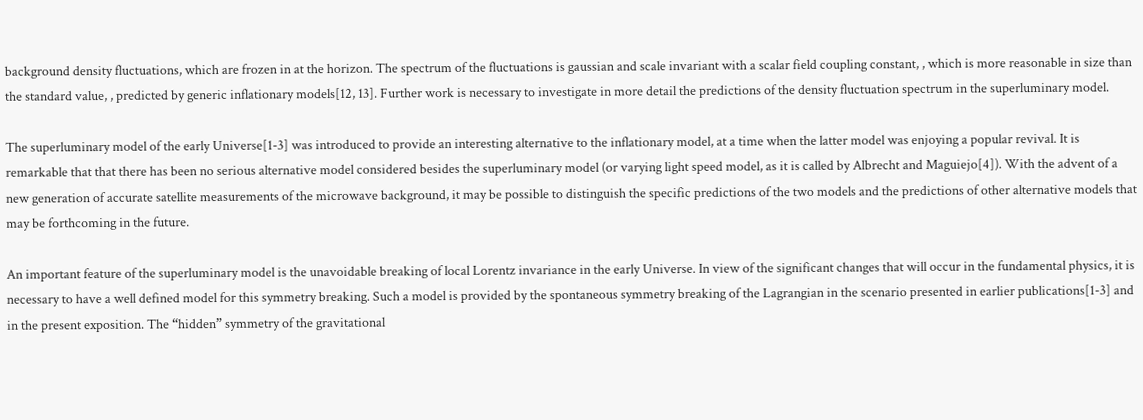background density fluctuations, which are frozen in at the horizon. The spectrum of the fluctuations is gaussian and scale invariant with a scalar field coupling constant, , which is more reasonable in size than the standard value, , predicted by generic inflationary models[12, 13]. Further work is necessary to investigate in more detail the predictions of the density fluctuation spectrum in the superluminary model.

The superluminary model of the early Universe[1-3] was introduced to provide an interesting alternative to the inflationary model, at a time when the latter model was enjoying a popular revival. It is remarkable that that there has been no serious alternative model considered besides the superluminary model (or varying light speed model, as it is called by Albrecht and Maguiejo[4]). With the advent of a new generation of accurate satellite measurements of the microwave background, it may be possible to distinguish the specific predictions of the two models and the predictions of other alternative models that may be forthcoming in the future.

An important feature of the superluminary model is the unavoidable breaking of local Lorentz invariance in the early Universe. In view of the significant changes that will occur in the fundamental physics, it is necessary to have a well defined model for this symmetry breaking. Such a model is provided by the spontaneous symmetry breaking of the Lagrangian in the scenario presented in earlier publications[1-3] and in the present exposition. The “hidden” symmetry of the gravitational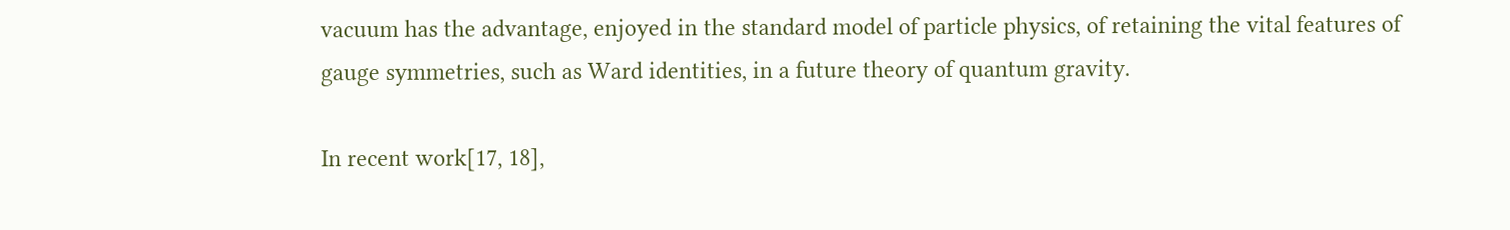vacuum has the advantage, enjoyed in the standard model of particle physics, of retaining the vital features of gauge symmetries, such as Ward identities, in a future theory of quantum gravity.

In recent work[17, 18],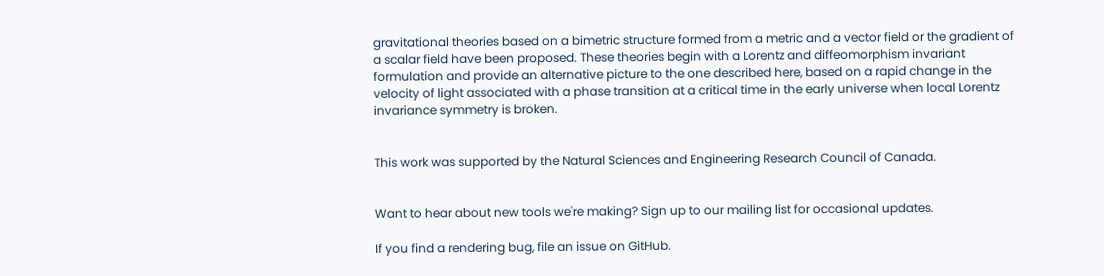gravitational theories based on a bimetric structure formed from a metric and a vector field or the gradient of a scalar field have been proposed. These theories begin with a Lorentz and diffeomorphism invariant formulation and provide an alternative picture to the one described here, based on a rapid change in the velocity of light associated with a phase transition at a critical time in the early universe when local Lorentz invariance symmetry is broken.


This work was supported by the Natural Sciences and Engineering Research Council of Canada.


Want to hear about new tools we're making? Sign up to our mailing list for occasional updates.

If you find a rendering bug, file an issue on GitHub.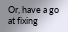Or, have a go at fixing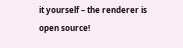it yourself – the renderer is open source!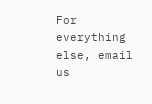For everything else, email us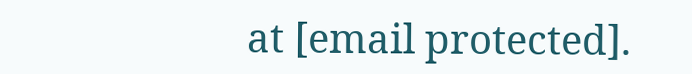at [email protected].